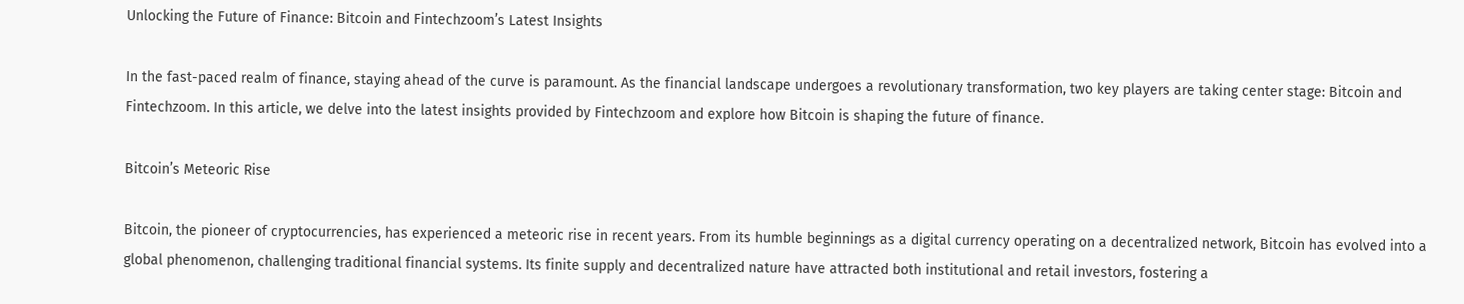Unlocking the Future of Finance: Bitcoin and Fintechzoom’s Latest Insights

In the fast-paced realm of finance, staying ahead of the curve is paramount. As the financial landscape undergoes a revolutionary transformation, two key players are taking center stage: Bitcoin and Fintechzoom. In this article, we delve into the latest insights provided by Fintechzoom and explore how Bitcoin is shaping the future of finance.

Bitcoin’s Meteoric Rise

Bitcoin, the pioneer of cryptocurrencies, has experienced a meteoric rise in recent years. From its humble beginnings as a digital currency operating on a decentralized network, Bitcoin has evolved into a global phenomenon, challenging traditional financial systems. Its finite supply and decentralized nature have attracted both institutional and retail investors, fostering a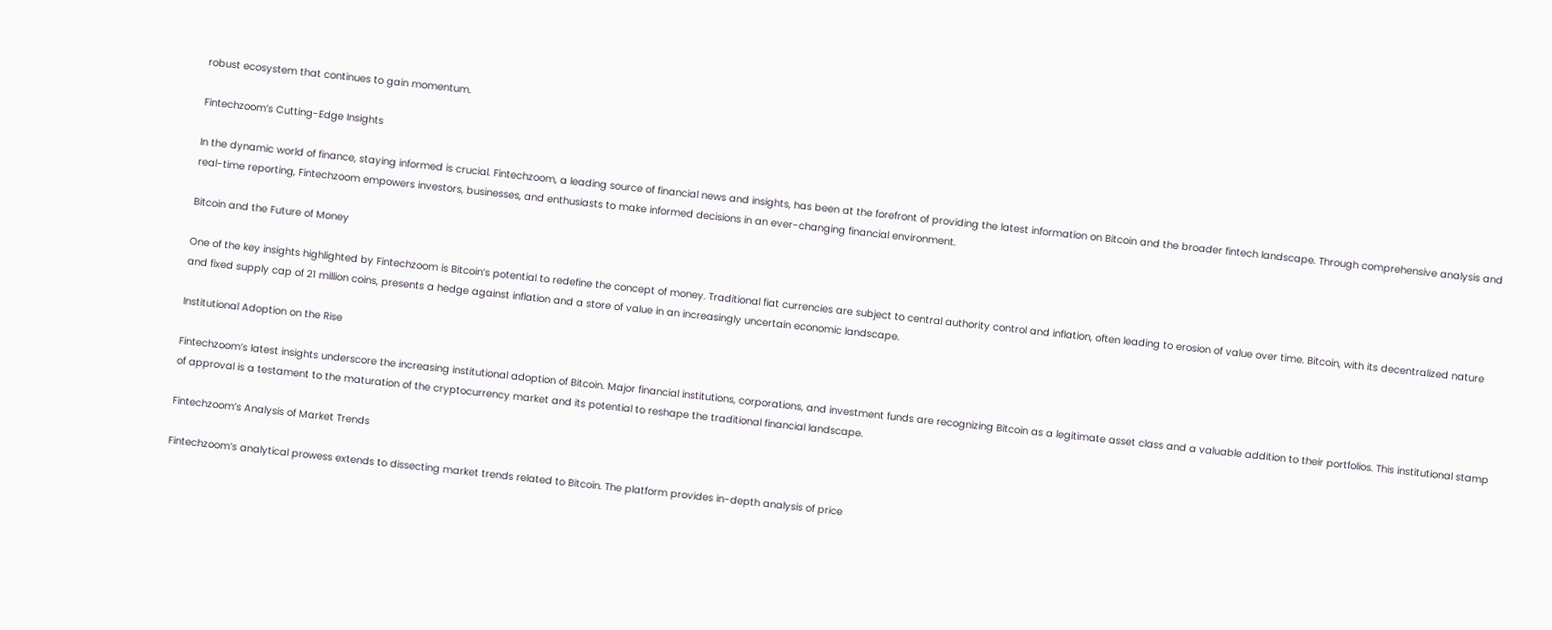robust ecosystem that continues to gain momentum.

Fintechzoom’s Cutting-Edge Insights

In the dynamic world of finance, staying informed is crucial. Fintechzoom, a leading source of financial news and insights, has been at the forefront of providing the latest information on Bitcoin and the broader fintech landscape. Through comprehensive analysis and real-time reporting, Fintechzoom empowers investors, businesses, and enthusiasts to make informed decisions in an ever-changing financial environment.

Bitcoin and the Future of Money

One of the key insights highlighted by Fintechzoom is Bitcoin’s potential to redefine the concept of money. Traditional fiat currencies are subject to central authority control and inflation, often leading to erosion of value over time. Bitcoin, with its decentralized nature and fixed supply cap of 21 million coins, presents a hedge against inflation and a store of value in an increasingly uncertain economic landscape.

Institutional Adoption on the Rise

Fintechzoom’s latest insights underscore the increasing institutional adoption of Bitcoin. Major financial institutions, corporations, and investment funds are recognizing Bitcoin as a legitimate asset class and a valuable addition to their portfolios. This institutional stamp of approval is a testament to the maturation of the cryptocurrency market and its potential to reshape the traditional financial landscape.

Fintechzoom’s Analysis of Market Trends

Fintechzoom’s analytical prowess extends to dissecting market trends related to Bitcoin. The platform provides in-depth analysis of price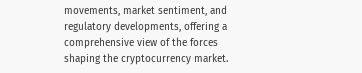movements, market sentiment, and regulatory developments, offering a comprehensive view of the forces shaping the cryptocurrency market.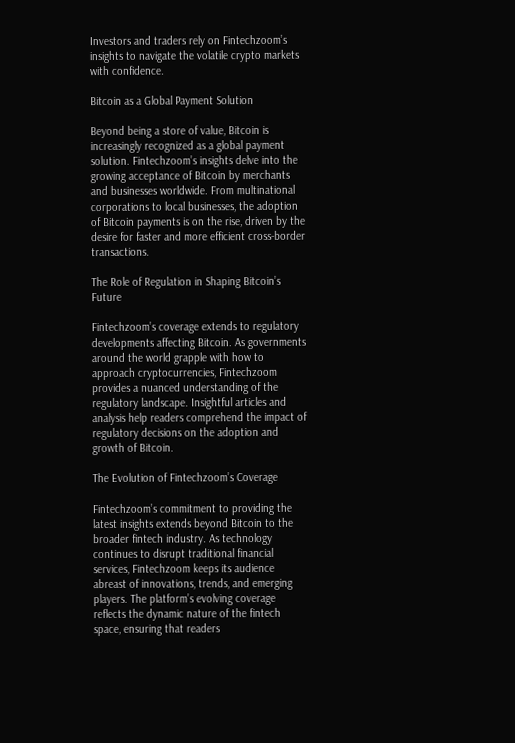Investors and traders rely on Fintechzoom’s insights to navigate the volatile crypto markets with confidence.

Bitcoin as a Global Payment Solution

Beyond being a store of value, Bitcoin is increasingly recognized as a global payment solution. Fintechzoom’s insights delve into the growing acceptance of Bitcoin by merchants and businesses worldwide. From multinational corporations to local businesses, the adoption of Bitcoin payments is on the rise, driven by the desire for faster and more efficient cross-border transactions.

The Role of Regulation in Shaping Bitcoin’s Future

Fintechzoom’s coverage extends to regulatory developments affecting Bitcoin. As governments around the world grapple with how to approach cryptocurrencies, Fintechzoom provides a nuanced understanding of the regulatory landscape. Insightful articles and analysis help readers comprehend the impact of regulatory decisions on the adoption and growth of Bitcoin.

The Evolution of Fintechzoom’s Coverage

Fintechzoom’s commitment to providing the latest insights extends beyond Bitcoin to the broader fintech industry. As technology continues to disrupt traditional financial services, Fintechzoom keeps its audience abreast of innovations, trends, and emerging players. The platform’s evolving coverage reflects the dynamic nature of the fintech space, ensuring that readers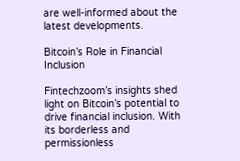are well-informed about the latest developments.

Bitcoin’s Role in Financial Inclusion

Fintechzoom’s insights shed light on Bitcoin’s potential to drive financial inclusion. With its borderless and permissionless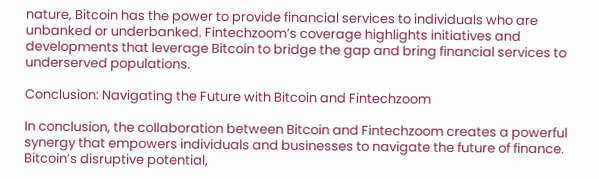nature, Bitcoin has the power to provide financial services to individuals who are unbanked or underbanked. Fintechzoom’s coverage highlights initiatives and developments that leverage Bitcoin to bridge the gap and bring financial services to underserved populations.

Conclusion: Navigating the Future with Bitcoin and Fintechzoom

In conclusion, the collaboration between Bitcoin and Fintechzoom creates a powerful synergy that empowers individuals and businesses to navigate the future of finance. Bitcoin’s disruptive potential,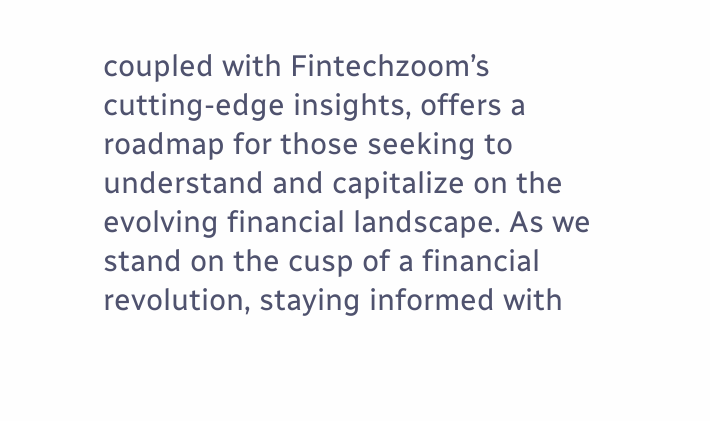coupled with Fintechzoom’s cutting-edge insights, offers a roadmap for those seeking to understand and capitalize on the evolving financial landscape. As we stand on the cusp of a financial revolution, staying informed with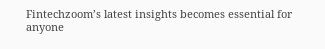Fintechzoom’s latest insights becomes essential for anyone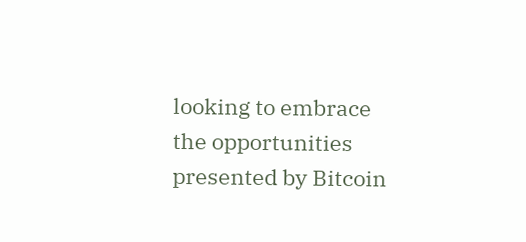looking to embrace the opportunities presented by Bitcoin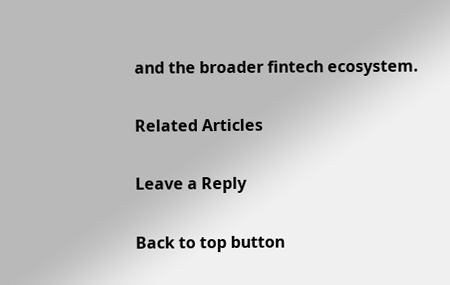and the broader fintech ecosystem.

Related Articles

Leave a Reply

Back to top button